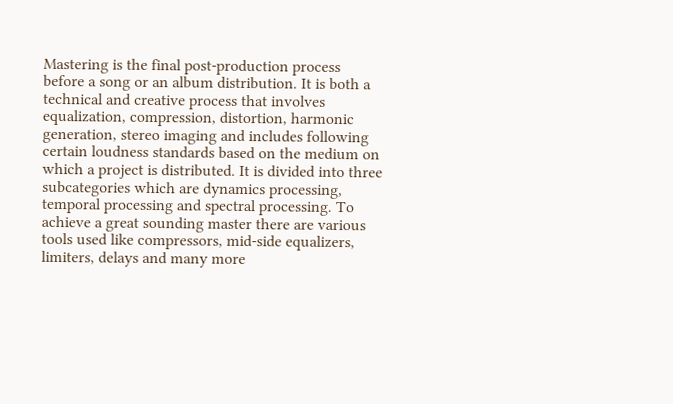Mastering is the final post-production process before a song or an album distribution. It is both a technical and creative process that involves equalization, compression, distortion, harmonic generation, stereo imaging and includes following certain loudness standards based on the medium on which a project is distributed. It is divided into three subcategories which are dynamics processing, temporal processing and spectral processing. To achieve a great sounding master there are various tools used like compressors, mid-side equalizers, limiters, delays and many more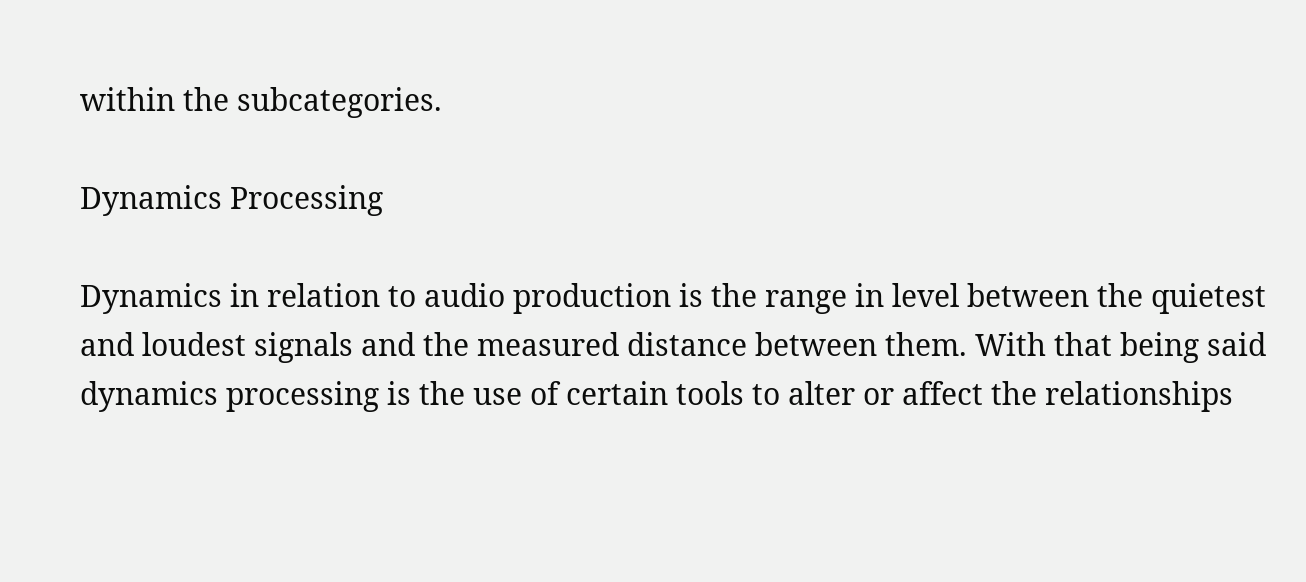within the subcategories.

Dynamics Processing

Dynamics in relation to audio production is the range in level between the quietest and loudest signals and the measured distance between them. With that being said dynamics processing is the use of certain tools to alter or affect the relationships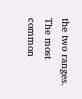the two ranges. The most common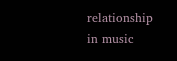relationship in music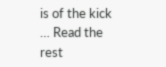is of the kick … Read the rest